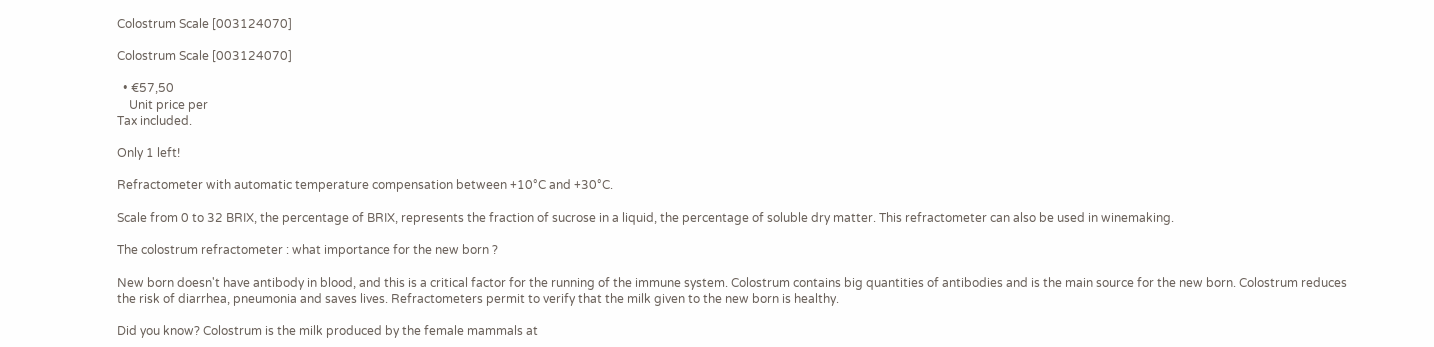Colostrum Scale [003124070]

Colostrum Scale [003124070]

  • €57,50
    Unit price per
Tax included.

Only 1 left!

Refractometer with automatic temperature compensation between +10°C and +30°C.

Scale from 0 to 32 BRIX, the percentage of BRIX, represents the fraction of sucrose in a liquid, the percentage of soluble dry matter. This refractometer can also be used in winemaking.

The colostrum refractometer : what importance for the new born ?

New born doesn't have antibody in blood, and this is a critical factor for the running of the immune system. Colostrum contains big quantities of antibodies and is the main source for the new born. Colostrum reduces the risk of diarrhea, pneumonia and saves lives. Refractometers permit to verify that the milk given to the new born is healthy.

Did you know? Colostrum is the milk produced by the female mammals at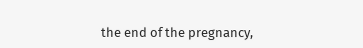the end of the pregnancy,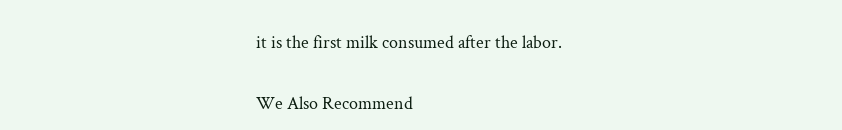it is the first milk consumed after the labor.

We Also Recommend